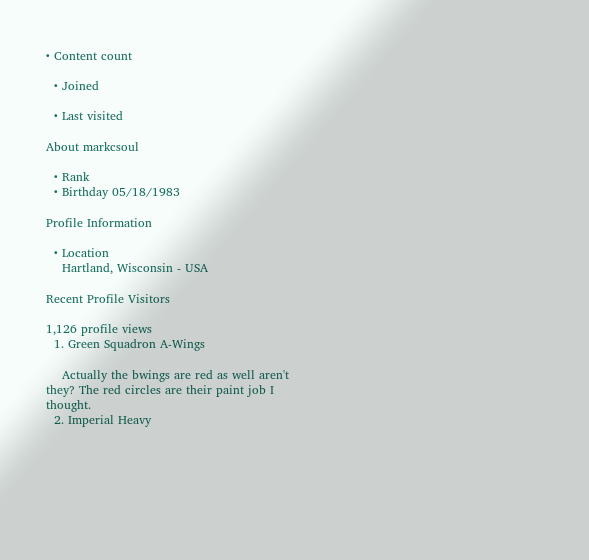• Content count

  • Joined

  • Last visited

About markcsoul

  • Rank
  • Birthday 05/18/1983

Profile Information

  • Location
    Hartland, Wisconsin - USA

Recent Profile Visitors

1,126 profile views
  1. Green Squadron A-Wings

    Actually the bwings are red as well aren't they? The red circles are their paint job I thought.
  2. Imperial Heavy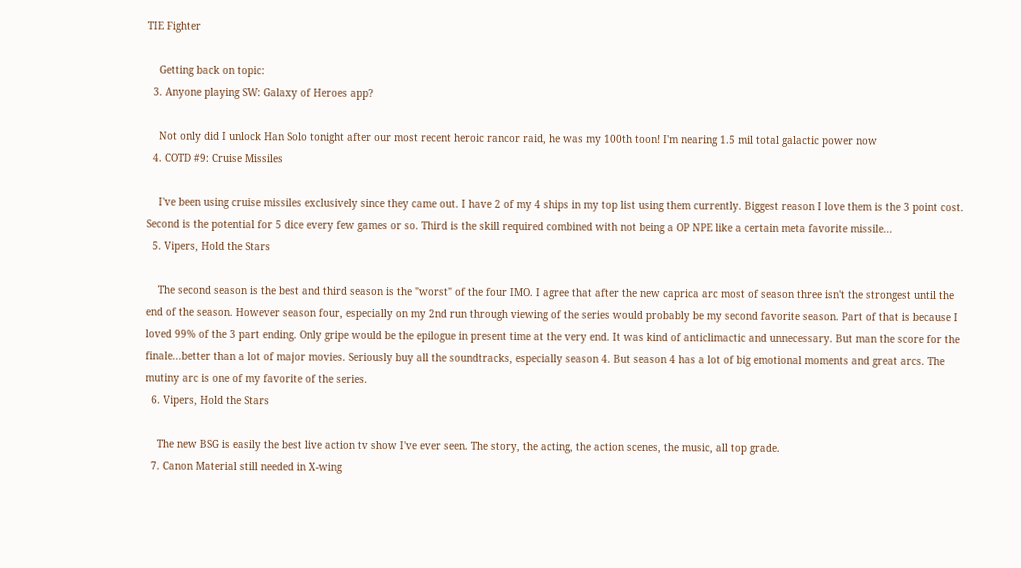TIE Fighter

    Getting back on topic:
  3. Anyone playing SW: Galaxy of Heroes app?

    Not only did I unlock Han Solo tonight after our most recent heroic rancor raid, he was my 100th toon! I'm nearing 1.5 mil total galactic power now
  4. COTD #9: Cruise Missiles

    I've been using cruise missiles exclusively since they came out. I have 2 of my 4 ships in my top list using them currently. Biggest reason I love them is the 3 point cost. Second is the potential for 5 dice every few games or so. Third is the skill required combined with not being a OP NPE like a certain meta favorite missile...
  5. Vipers, Hold the Stars

    The second season is the best and third season is the "worst" of the four IMO. I agree that after the new caprica arc most of season three isn't the strongest until the end of the season. However season four, especially on my 2nd run through viewing of the series would probably be my second favorite season. Part of that is because I loved 99% of the 3 part ending. Only gripe would be the epilogue in present time at the very end. It was kind of anticlimactic and unnecessary. But man the score for the finale...better than a lot of major movies. Seriously buy all the soundtracks, especially season 4. But season 4 has a lot of big emotional moments and great arcs. The mutiny arc is one of my favorite of the series.
  6. Vipers, Hold the Stars

    The new BSG is easily the best live action tv show I've ever seen. The story, the acting, the action scenes, the music, all top grade.
  7. Canon Material still needed in X-wing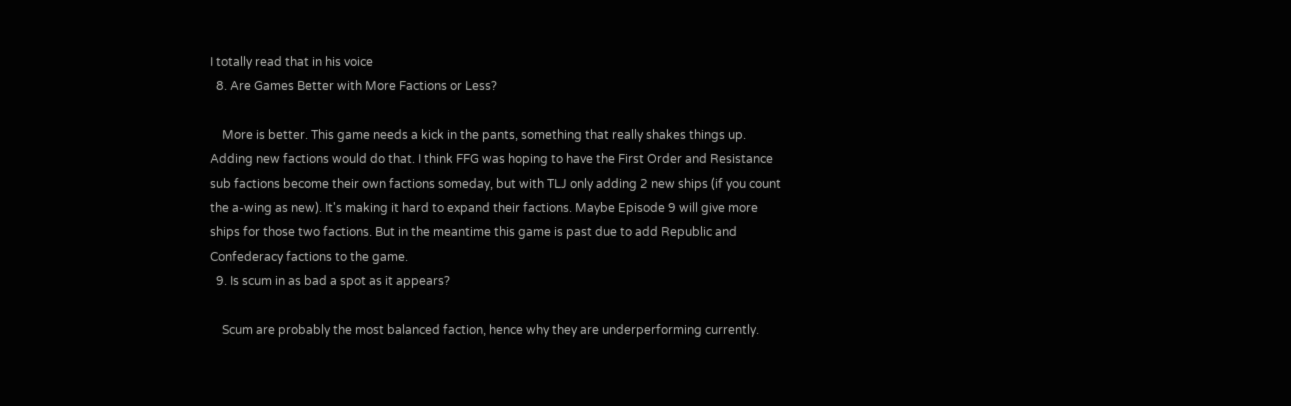I totally read that in his voice
  8. Are Games Better with More Factions or Less?

    More is better. This game needs a kick in the pants, something that really shakes things up. Adding new factions would do that. I think FFG was hoping to have the First Order and Resistance sub factions become their own factions someday, but with TLJ only adding 2 new ships (if you count the a-wing as new). It's making it hard to expand their factions. Maybe Episode 9 will give more ships for those two factions. But in the meantime this game is past due to add Republic and Confederacy factions to the game.
  9. Is scum in as bad a spot as it appears?

    Scum are probably the most balanced faction, hence why they are underperforming currently.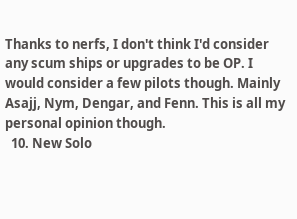Thanks to nerfs, I don't think I'd consider any scum ships or upgrades to be OP. I would consider a few pilots though. Mainly Asajj, Nym, Dengar, and Fenn. This is all my personal opinion though.
  10. New Solo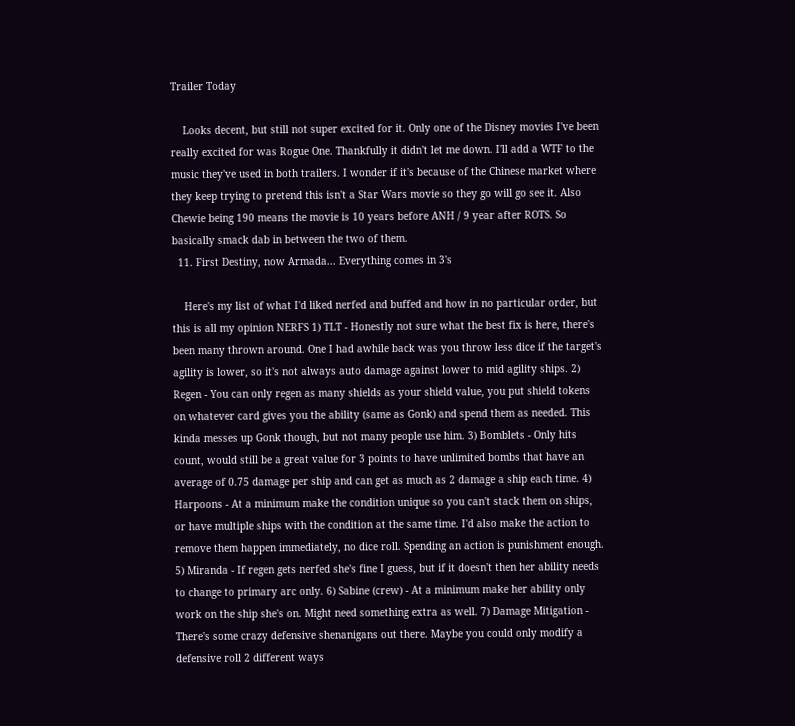Trailer Today

    Looks decent, but still not super excited for it. Only one of the Disney movies I've been really excited for was Rogue One. Thankfully it didn't let me down. I'll add a WTF to the music they've used in both trailers. I wonder if it's because of the Chinese market where they keep trying to pretend this isn't a Star Wars movie so they go will go see it. Also Chewie being 190 means the movie is 10 years before ANH / 9 year after ROTS. So basically smack dab in between the two of them.
  11. First Destiny, now Armada... Everything comes in 3's

    Here's my list of what I'd liked nerfed and buffed and how in no particular order, but this is all my opinion NERFS 1) TLT - Honestly not sure what the best fix is here, there's been many thrown around. One I had awhile back was you throw less dice if the target's agility is lower, so it's not always auto damage against lower to mid agility ships. 2) Regen - You can only regen as many shields as your shield value, you put shield tokens on whatever card gives you the ability (same as Gonk) and spend them as needed. This kinda messes up Gonk though, but not many people use him. 3) Bomblets - Only hits count, would still be a great value for 3 points to have unlimited bombs that have an average of 0.75 damage per ship and can get as much as 2 damage a ship each time. 4) Harpoons - At a minimum make the condition unique so you can't stack them on ships, or have multiple ships with the condition at the same time. I'd also make the action to remove them happen immediately, no dice roll. Spending an action is punishment enough. 5) Miranda - If regen gets nerfed she's fine I guess, but if it doesn't then her ability needs to change to primary arc only. 6) Sabine (crew) - At a minimum make her ability only work on the ship she's on. Might need something extra as well. 7) Damage Mitigation - There's some crazy defensive shenanigans out there. Maybe you could only modify a defensive roll 2 different ways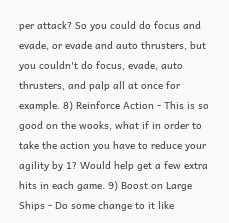per attack? So you could do focus and evade, or evade and auto thrusters, but you couldn't do focus, evade, auto thrusters, and palp all at once for example. 8) Reinforce Action - This is so good on the wooks, what if in order to take the action you have to reduce your agility by 1? Would help get a few extra hits in each game. 9) Boost on Large Ships - Do some change to it like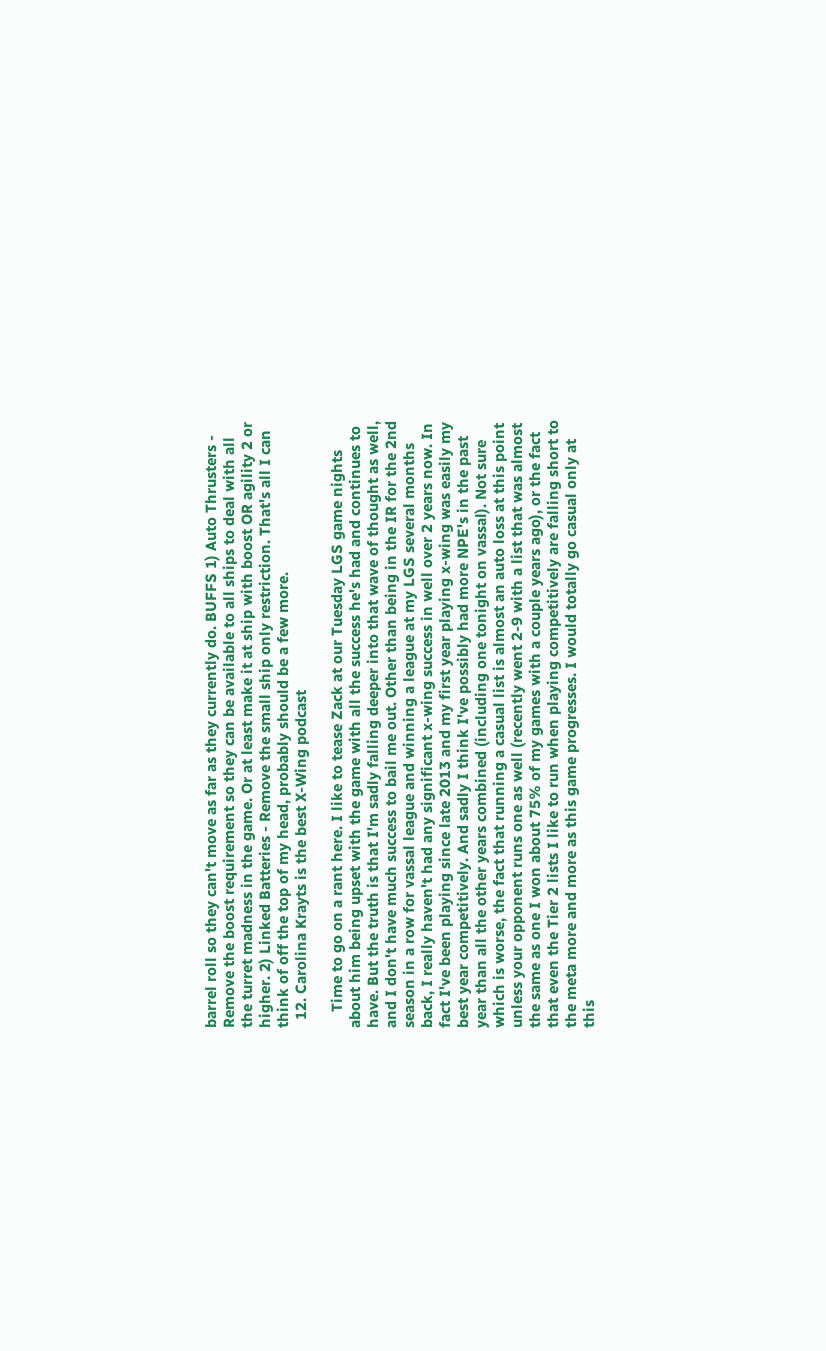barrel roll so they can't move as far as they currently do. BUFFS 1) Auto Thrusters - Remove the boost requirement so they can be available to all ships to deal with all the turret madness in the game. Or at least make it at ship with boost OR agility 2 or higher. 2) Linked Batteries - Remove the small ship only restriction. That's all I can think of off the top of my head, probably should be a few more.
  12. Carolina Krayts is the best X-Wing podcast

    Time to go on a rant here. I like to tease Zack at our Tuesday LGS game nights about him being upset with the game with all the success he's had and continues to have. But the truth is that I'm sadly falling deeper into that wave of thought as well, and I don't have much success to bail me out. Other than being in the IR for the 2nd season in a row for vassal league and winning a league at my LGS several months back, I really haven't had any significant x-wing success in well over 2 years now. In fact I've been playing since late 2013 and my first year playing x-wing was easily my best year competitively. And sadly I think I've possibly had more NPE's in the past year than all the other years combined (including one tonight on vassal). Not sure which is worse, the fact that running a casual list is almost an auto loss at this point unless your opponent runs one as well (recently went 2-9 with a list that was almost the same as one I won about 75% of my games with a couple years ago), or the fact that even the Tier 2 lists I like to run when playing competitively are falling short to the meta more and more as this game progresses. I would totally go casual only at this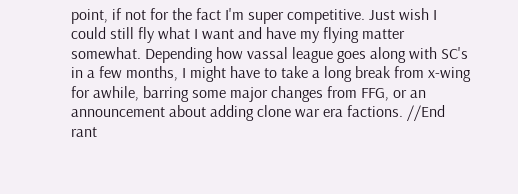point, if not for the fact I'm super competitive. Just wish I could still fly what I want and have my flying matter somewhat. Depending how vassal league goes along with SC's in a few months, I might have to take a long break from x-wing for awhile, barring some major changes from FFG, or an announcement about adding clone war era factions. //End rant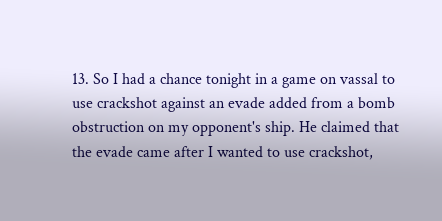13. So I had a chance tonight in a game on vassal to use crackshot against an evade added from a bomb obstruction on my opponent's ship. He claimed that the evade came after I wanted to use crackshot,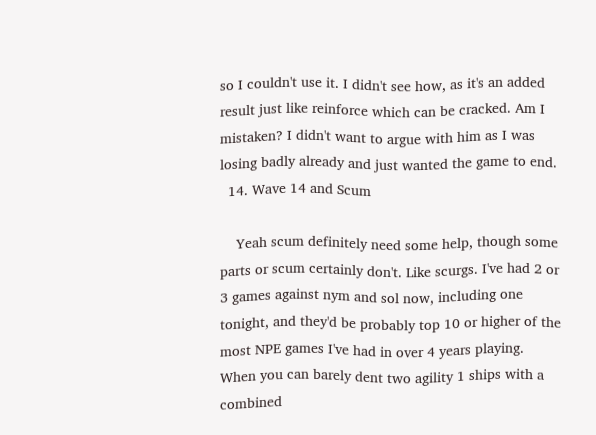so I couldn't use it. I didn't see how, as it's an added result just like reinforce which can be cracked. Am I mistaken? I didn't want to argue with him as I was losing badly already and just wanted the game to end.
  14. Wave 14 and Scum

    Yeah scum definitely need some help, though some parts or scum certainly don't. Like scurgs. I've had 2 or 3 games against nym and sol now, including one tonight, and they'd be probably top 10 or higher of the most NPE games I've had in over 4 years playing. When you can barely dent two agility 1 ships with a combined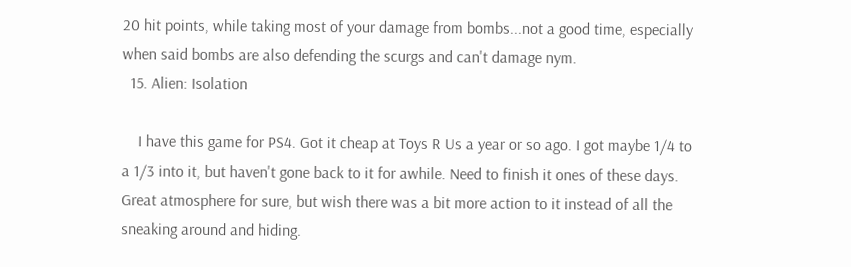20 hit points, while taking most of your damage from bombs...not a good time, especially when said bombs are also defending the scurgs and can't damage nym.
  15. Alien: Isolation

    I have this game for PS4. Got it cheap at Toys R Us a year or so ago. I got maybe 1/4 to a 1/3 into it, but haven't gone back to it for awhile. Need to finish it ones of these days. Great atmosphere for sure, but wish there was a bit more action to it instead of all the sneaking around and hiding.